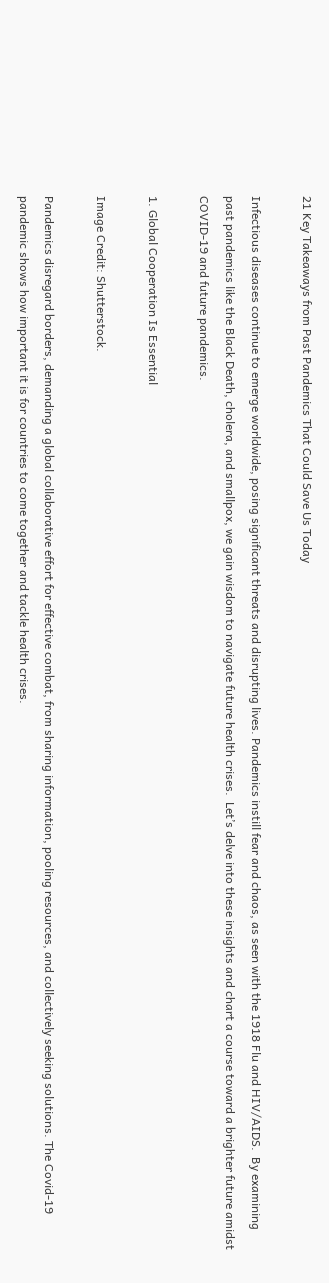21 Key Takeaways from Past Pandemics That Could Save Us Today

Infectious diseases continue to emerge worldwide, posing significant threats and disrupting lives. Pandemics instill fear and chaos, as seen with the 1918 Flu and HIV/AIDS.  By examining past pandemics like the Black Death, cholera, and smallpox, we gain wisdom to navigate future health crises.  Let’s delve into these insights and chart a course toward a brighter future amidst COVID-19 and future pandemics.

1. Global Cooperation Is Essential

Image Credit: Shutterstock.

Pandemics disregard borders, demanding a global collaborative effort for effective combat, from sharing information, pooling resources, and collectively seeking solutions. The Covid-19 pandemic shows how important it is for countries to come together and tackle health crises.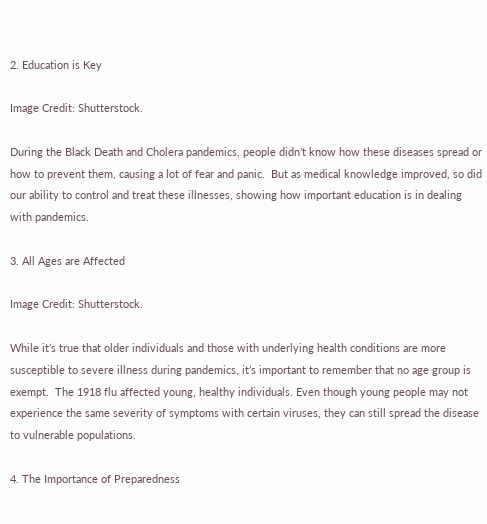2. Education is Key

Image Credit: Shutterstock.

During the Black Death and Cholera pandemics, people didn’t know how these diseases spread or how to prevent them, causing a lot of fear and panic.  But as medical knowledge improved, so did our ability to control and treat these illnesses, showing how important education is in dealing with pandemics.

3. All Ages are Affected

Image Credit: Shutterstock.

While it’s true that older individuals and those with underlying health conditions are more susceptible to severe illness during pandemics, it’s important to remember that no age group is exempt.  The 1918 flu affected young, healthy individuals. Even though young people may not experience the same severity of symptoms with certain viruses, they can still spread the disease to vulnerable populations.

4. The Importance of Preparedness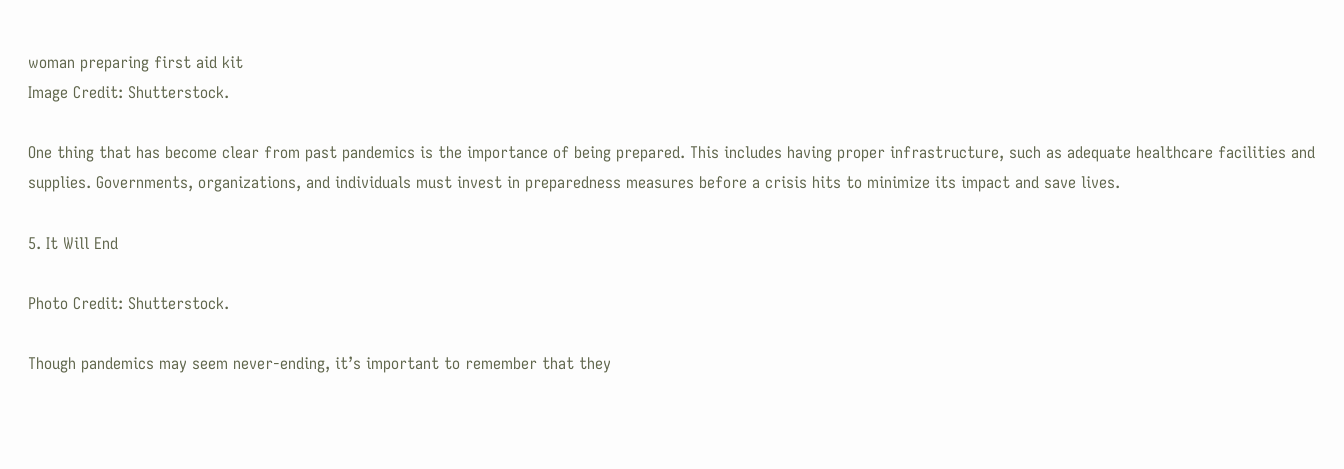woman preparing first aid kit
Image Credit: Shutterstock.

One thing that has become clear from past pandemics is the importance of being prepared. This includes having proper infrastructure, such as adequate healthcare facilities and supplies. Governments, organizations, and individuals must invest in preparedness measures before a crisis hits to minimize its impact and save lives.

5. It Will End

Photo Credit: Shutterstock.

Though pandemics may seem never-ending, it’s important to remember that they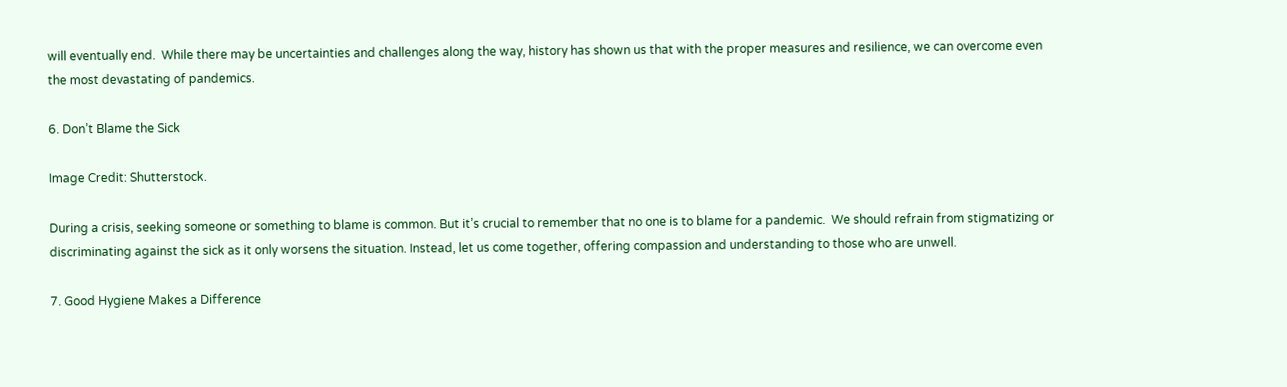will eventually end.  While there may be uncertainties and challenges along the way, history has shown us that with the proper measures and resilience, we can overcome even the most devastating of pandemics.

6. Don’t Blame the Sick

Image Credit: Shutterstock.

During a crisis, seeking someone or something to blame is common. But it’s crucial to remember that no one is to blame for a pandemic.  We should refrain from stigmatizing or discriminating against the sick as it only worsens the situation. Instead, let us come together, offering compassion and understanding to those who are unwell.

7. Good Hygiene Makes a Difference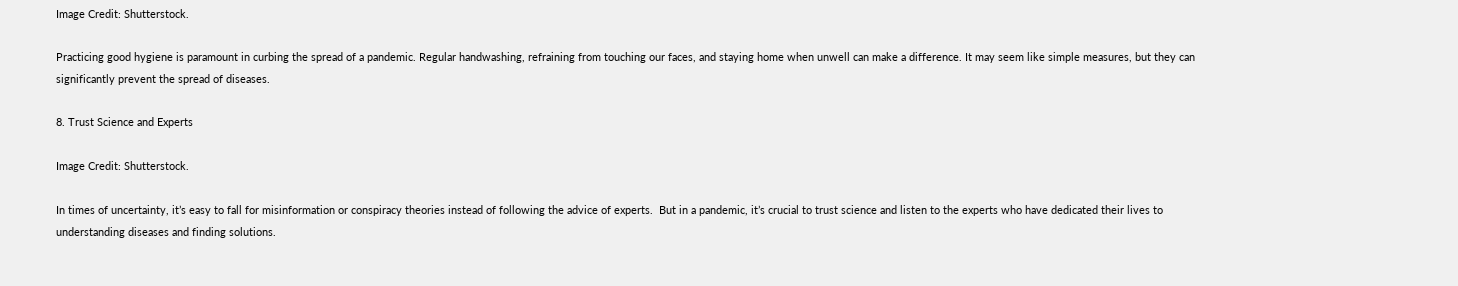Image Credit: Shutterstock.

Practicing good hygiene is paramount in curbing the spread of a pandemic. Regular handwashing, refraining from touching our faces, and staying home when unwell can make a difference. It may seem like simple measures, but they can significantly prevent the spread of diseases.

8. Trust Science and Experts

Image Credit: Shutterstock.

In times of uncertainty, it’s easy to fall for misinformation or conspiracy theories instead of following the advice of experts.  But in a pandemic, it’s crucial to trust science and listen to the experts who have dedicated their lives to understanding diseases and finding solutions.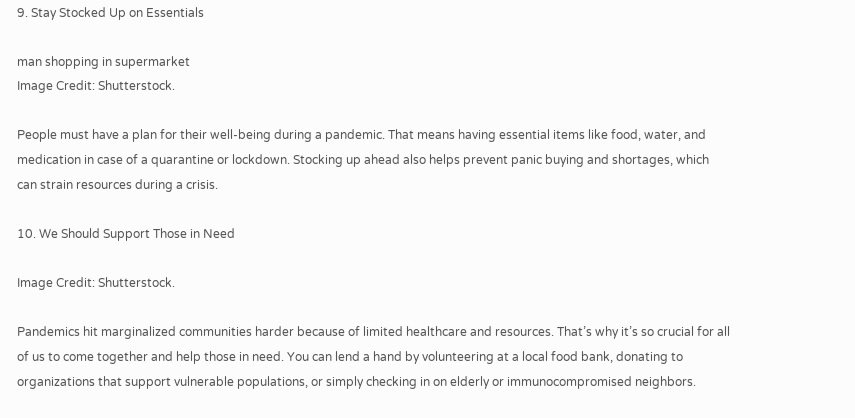9. Stay Stocked Up on Essentials

man shopping in supermarket
Image Credit: Shutterstock.

People must have a plan for their well-being during a pandemic. That means having essential items like food, water, and medication in case of a quarantine or lockdown. Stocking up ahead also helps prevent panic buying and shortages, which can strain resources during a crisis.

10. We Should Support Those in Need

Image Credit: Shutterstock.

Pandemics hit marginalized communities harder because of limited healthcare and resources. That’s why it’s so crucial for all of us to come together and help those in need. You can lend a hand by volunteering at a local food bank, donating to organizations that support vulnerable populations, or simply checking in on elderly or immunocompromised neighbors.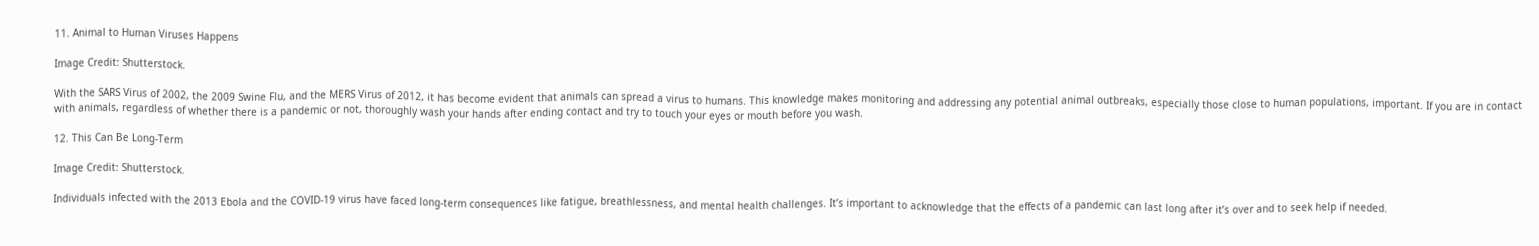11. Animal to Human Viruses Happens

Image Credit: Shutterstock.

With the SARS Virus of 2002, the 2009 Swine Flu, and the MERS Virus of 2012, it has become evident that animals can spread a virus to humans. This knowledge makes monitoring and addressing any potential animal outbreaks, especially those close to human populations, important. If you are in contact with animals, regardless of whether there is a pandemic or not, thoroughly wash your hands after ending contact and try to touch your eyes or mouth before you wash.

12. This Can Be Long-Term

Image Credit: Shutterstock.

Individuals infected with the 2013 Ebola and the COVID-19 virus have faced long-term consequences like fatigue, breathlessness, and mental health challenges. It’s important to acknowledge that the effects of a pandemic can last long after it’s over and to seek help if needed.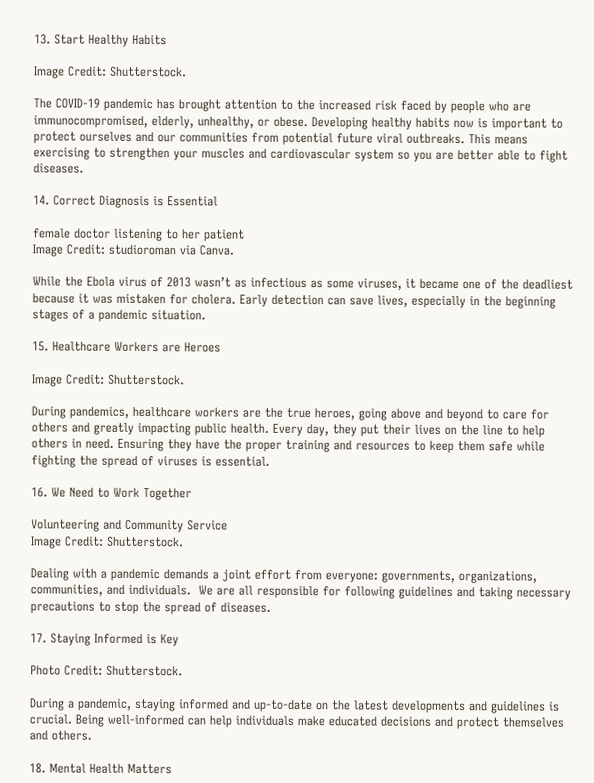13. Start Healthy Habits

Image Credit: Shutterstock.

The COVID-19 pandemic has brought attention to the increased risk faced by people who are immunocompromised, elderly, unhealthy, or obese. Developing healthy habits now is important to protect ourselves and our communities from potential future viral outbreaks. This means exercising to strengthen your muscles and cardiovascular system so you are better able to fight diseases.

14. Correct Diagnosis is Essential

female doctor listening to her patient
Image Credit: studioroman via Canva.

While the Ebola virus of 2013 wasn’t as infectious as some viruses, it became one of the deadliest because it was mistaken for cholera. Early detection can save lives, especially in the beginning stages of a pandemic situation.

15. Healthcare Workers are Heroes

Image Credit: Shutterstock.

During pandemics, healthcare workers are the true heroes, going above and beyond to care for others and greatly impacting public health. Every day, they put their lives on the line to help others in need. Ensuring they have the proper training and resources to keep them safe while fighting the spread of viruses is essential.

16. We Need to Work Together

Volunteering and Community Service
Image Credit: Shutterstock.

Dealing with a pandemic demands a joint effort from everyone: governments, organizations, communities, and individuals.  We are all responsible for following guidelines and taking necessary precautions to stop the spread of diseases.

17. Staying Informed is Key

Photo Credit: Shutterstock.

During a pandemic, staying informed and up-to-date on the latest developments and guidelines is crucial. Being well-informed can help individuals make educated decisions and protect themselves and others.

18. Mental Health Matters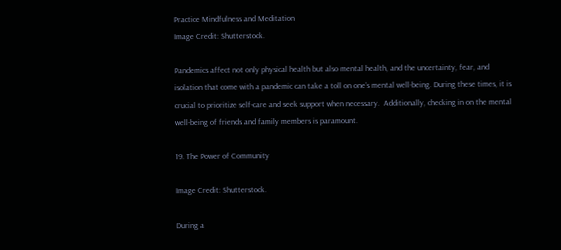Practice Mindfulness and Meditation
Image Credit: Shutterstock.

Pandemics affect not only physical health but also mental health, and the uncertainty, fear, and isolation that come with a pandemic can take a toll on one’s mental well-being. During these times, it is crucial to prioritize self-care and seek support when necessary.  Additionally, checking in on the mental well-being of friends and family members is paramount.

19. The Power of Community

Image Credit: Shutterstock.

During a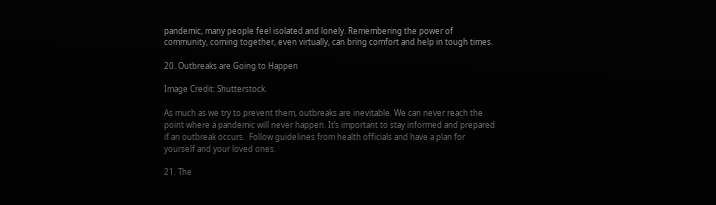pandemic, many people feel isolated and lonely. Remembering the power of community, coming together, even virtually, can bring comfort and help in tough times.

20. Outbreaks are Going to Happen

Image Credit: Shutterstock.

As much as we try to prevent them, outbreaks are inevitable. We can never reach the point where a pandemic will never happen. It’s important to stay informed and prepared if an outbreak occurs.  Follow guidelines from health officials and have a plan for yourself and your loved ones.

21. The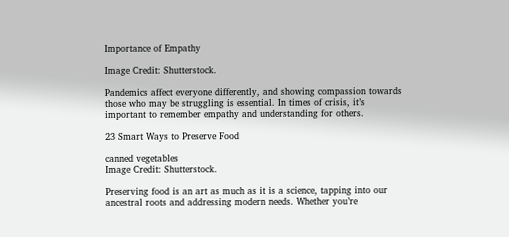Importance of Empathy

Image Credit: Shutterstock.

Pandemics affect everyone differently, and showing compassion towards those who may be struggling is essential. In times of crisis, it’s important to remember empathy and understanding for others.

23 Smart Ways to Preserve Food

canned vegetables
Image Credit: Shutterstock.

Preserving food is an art as much as it is a science, tapping into our ancestral roots and addressing modern needs. Whether you’re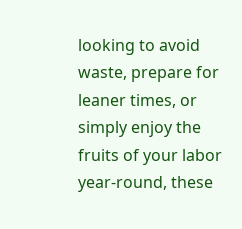looking to avoid waste, prepare for leaner times, or simply enjoy the fruits of your labor year-round, these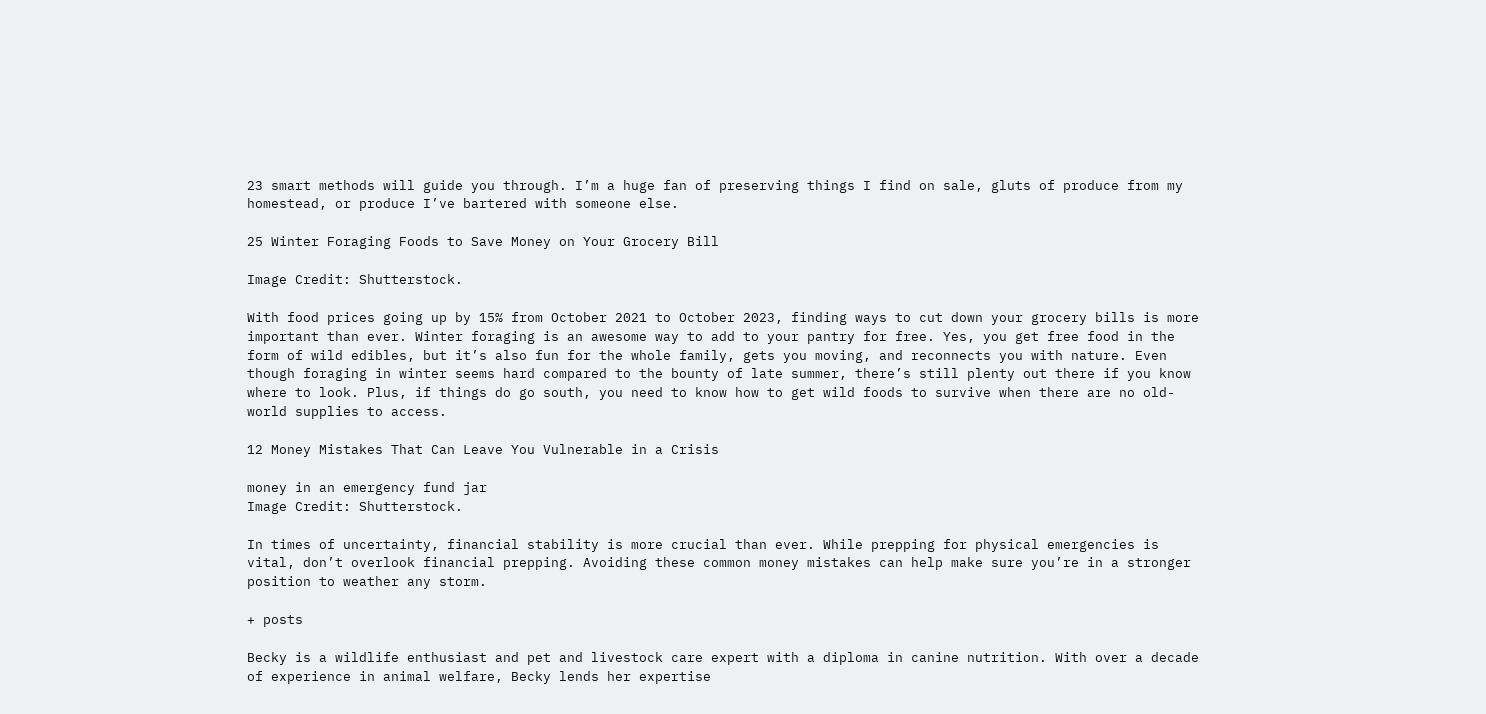23 smart methods will guide you through. I’m a huge fan of preserving things I find on sale, gluts of produce from my homestead, or produce I’ve bartered with someone else.

25 Winter Foraging Foods to Save Money on Your Grocery Bill

Image Credit: Shutterstock.

With food prices going up by 15% from October 2021 to October 2023, finding ways to cut down your grocery bills is more important than ever. Winter foraging is an awesome way to add to your pantry for free. Yes, you get free food in the form of wild edibles, but it’s also fun for the whole family, gets you moving, and reconnects you with nature. Even though foraging in winter seems hard compared to the bounty of late summer, there’s still plenty out there if you know where to look. Plus, if things do go south, you need to know how to get wild foods to survive when there are no old-world supplies to access.

12 Money Mistakes That Can Leave You Vulnerable in a Crisis

money in an emergency fund jar
Image Credit: Shutterstock.

In times of uncertainty, financial stability is more crucial than ever. While prepping for physical emergencies is vital, don’t overlook financial prepping. Avoiding these common money mistakes can help make sure you’re in a stronger position to weather any storm.

+ posts

Becky is a wildlife enthusiast and pet and livestock care expert with a diploma in canine nutrition. With over a decade of experience in animal welfare, Becky lends her expertise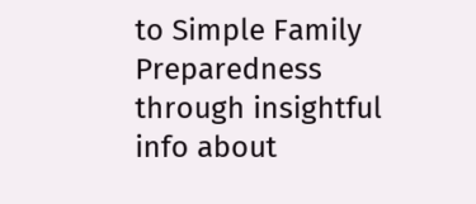to Simple Family Preparedness through insightful info about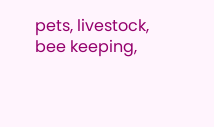pets, livestock, bee keeping,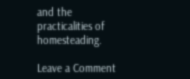and the practicalities of homesteading.

Leave a Comment